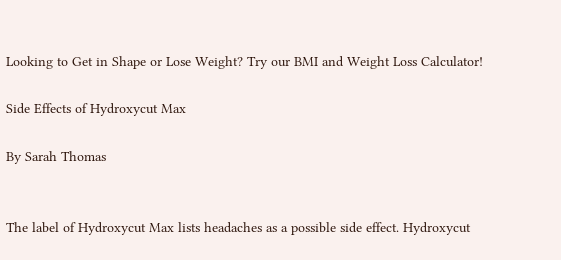Looking to Get in Shape or Lose Weight? Try our BMI and Weight Loss Calculator!

Side Effects of Hydroxycut Max

By Sarah Thomas


The label of Hydroxycut Max lists headaches as a possible side effect. Hydroxycut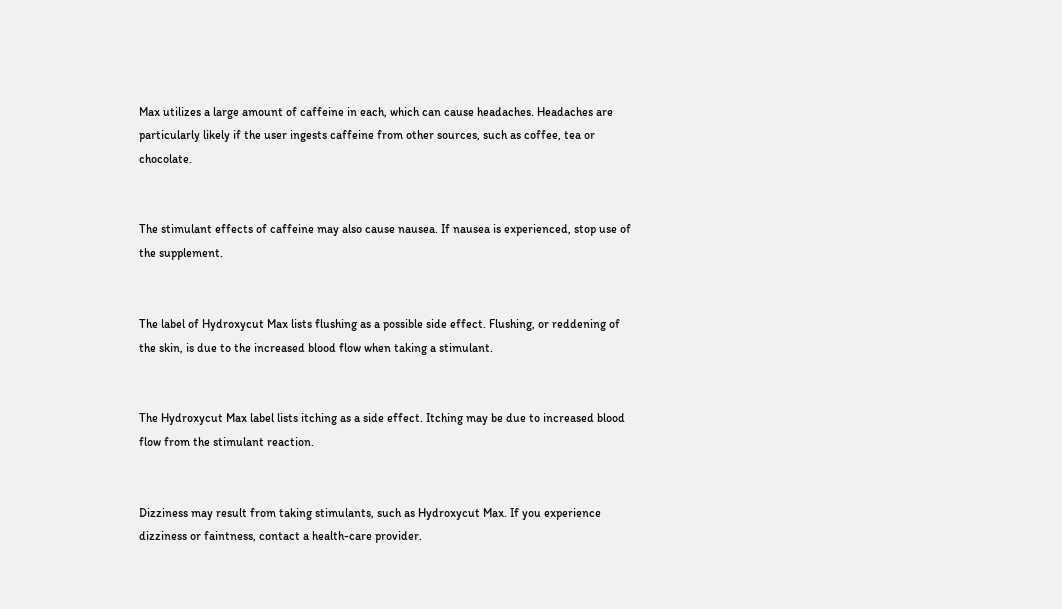Max utilizes a large amount of caffeine in each, which can cause headaches. Headaches are particularly likely if the user ingests caffeine from other sources, such as coffee, tea or chocolate.


The stimulant effects of caffeine may also cause nausea. If nausea is experienced, stop use of the supplement.


The label of Hydroxycut Max lists flushing as a possible side effect. Flushing, or reddening of the skin, is due to the increased blood flow when taking a stimulant.


The Hydroxycut Max label lists itching as a side effect. Itching may be due to increased blood flow from the stimulant reaction.


Dizziness may result from taking stimulants, such as Hydroxycut Max. If you experience dizziness or faintness, contact a health-care provider.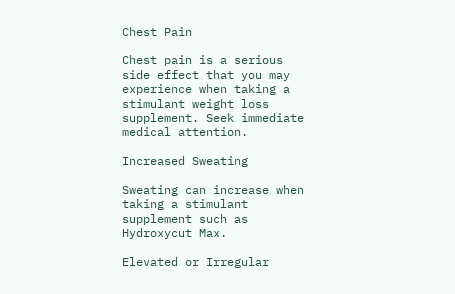Chest Pain

Chest pain is a serious side effect that you may experience when taking a stimulant weight loss supplement. Seek immediate medical attention.

Increased Sweating

Sweating can increase when taking a stimulant supplement such as Hydroxycut Max.

Elevated or Irregular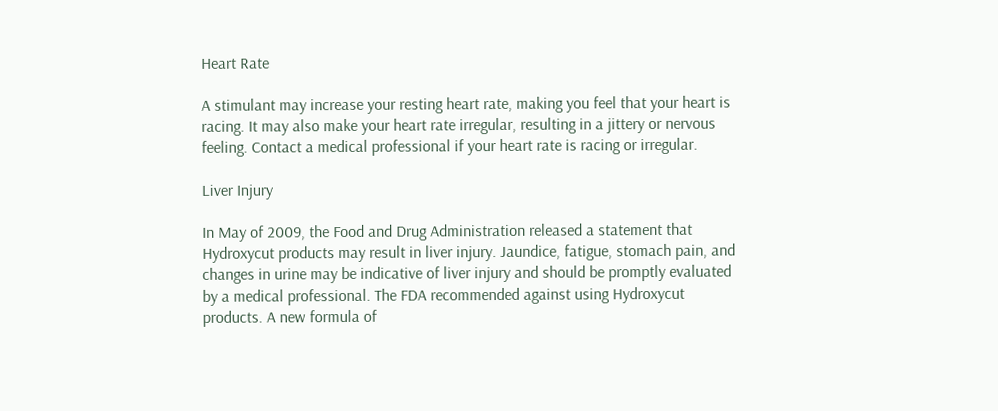Heart Rate

A stimulant may increase your resting heart rate, making you feel that your heart is racing. It may also make your heart rate irregular, resulting in a jittery or nervous feeling. Contact a medical professional if your heart rate is racing or irregular.

Liver Injury

In May of 2009, the Food and Drug Administration released a statement that Hydroxycut products may result in liver injury. Jaundice, fatigue, stomach pain, and changes in urine may be indicative of liver injury and should be promptly evaluated by a medical professional. The FDA recommended against using Hydroxycut products. A new formula of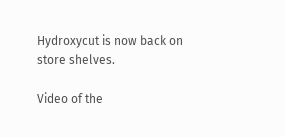Hydroxycut is now back on store shelves.

Video of the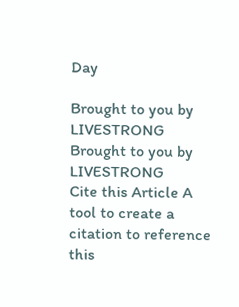Day

Brought to you by LIVESTRONG
Brought to you by LIVESTRONG
Cite this Article A tool to create a citation to reference this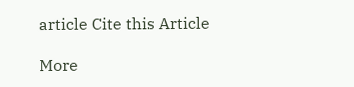article Cite this Article

More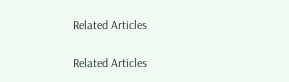Related Articles

Related Articles